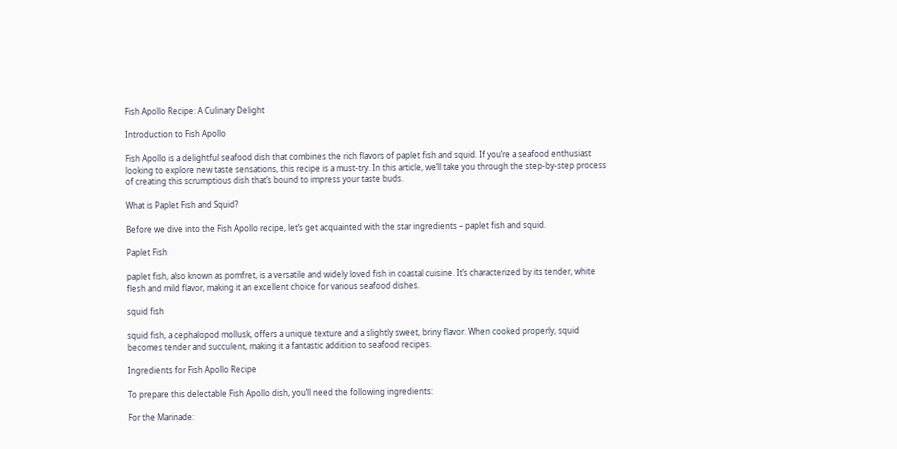Fish Apollo Recipe: A Culinary Delight

Introduction to Fish Apollo

Fish Apollo is a delightful seafood dish that combines the rich flavors of paplet fish and squid. If you’re a seafood enthusiast looking to explore new taste sensations, this recipe is a must-try. In this article, we’ll take you through the step-by-step process of creating this scrumptious dish that’s bound to impress your taste buds.

What is Paplet Fish and Squid?

Before we dive into the Fish Apollo recipe, let’s get acquainted with the star ingredients – paplet fish and squid.

Paplet Fish

paplet fish, also known as pomfret, is a versatile and widely loved fish in coastal cuisine. It’s characterized by its tender, white flesh and mild flavor, making it an excellent choice for various seafood dishes.

squid fish

squid fish, a cephalopod mollusk, offers a unique texture and a slightly sweet, briny flavor. When cooked properly, squid becomes tender and succulent, making it a fantastic addition to seafood recipes.

Ingredients for Fish Apollo Recipe

To prepare this delectable Fish Apollo dish, you’ll need the following ingredients:

For the Marinade: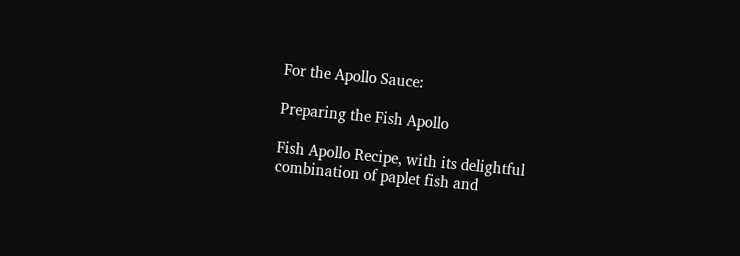For the Apollo Sauce:

Preparing the Fish Apollo

Fish Apollo Recipe, with its delightful combination of paplet fish and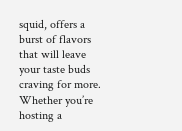squid, offers a burst of flavors that will leave your taste buds craving for more. Whether you’re hosting a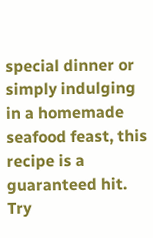special dinner or simply indulging in a homemade seafood feast, this recipe is a guaranteed hit. Try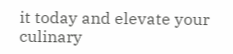it today and elevate your culinary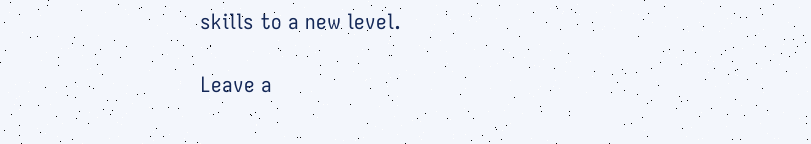skills to a new level.

Leave a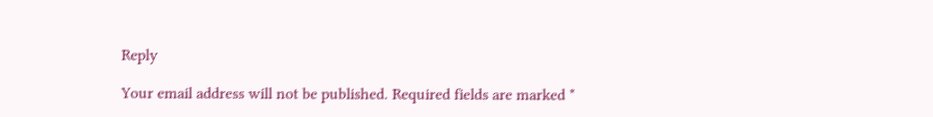Reply

Your email address will not be published. Required fields are marked *